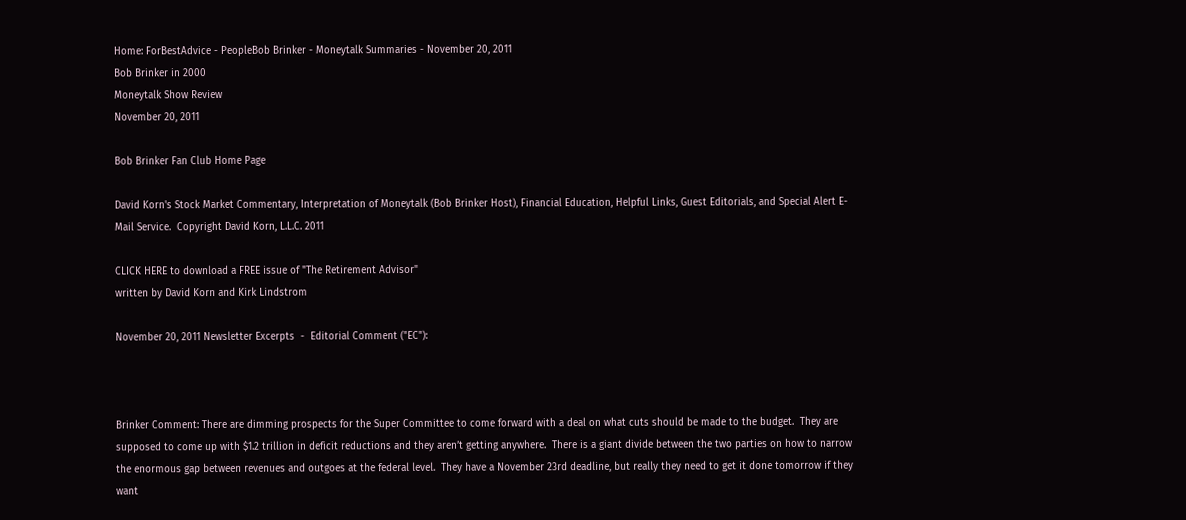Home: ForBestAdvice - PeopleBob Brinker - Moneytalk Summaries - November 20, 2011
Bob Brinker in 2000
Moneytalk Show Review
November 20, 2011

Bob Brinker Fan Club Home Page

David Korn's Stock Market Commentary, Interpretation of Moneytalk (Bob Brinker Host), Financial Education, Helpful Links, Guest Editorials, and Special Alert E-Mail Service.  Copyright David Korn, L.L.C. 2011

CLICK HERE to download a FREE issue of "The Retirement Advisor"
written by David Korn and Kirk Lindstrom

November 20, 2011 Newsletter Excerpts  -  Editorial Comment ("EC"):



Brinker Comment: There are dimming prospects for the Super Committee to come forward with a deal on what cuts should be made to the budget.  They are supposed to come up with $1.2 trillion in deficit reductions and they aren’t getting anywhere.  There is a giant divide between the two parties on how to narrow the enormous gap between revenues and outgoes at the federal level.  They have a November 23rd deadline, but really they need to get it done tomorrow if they want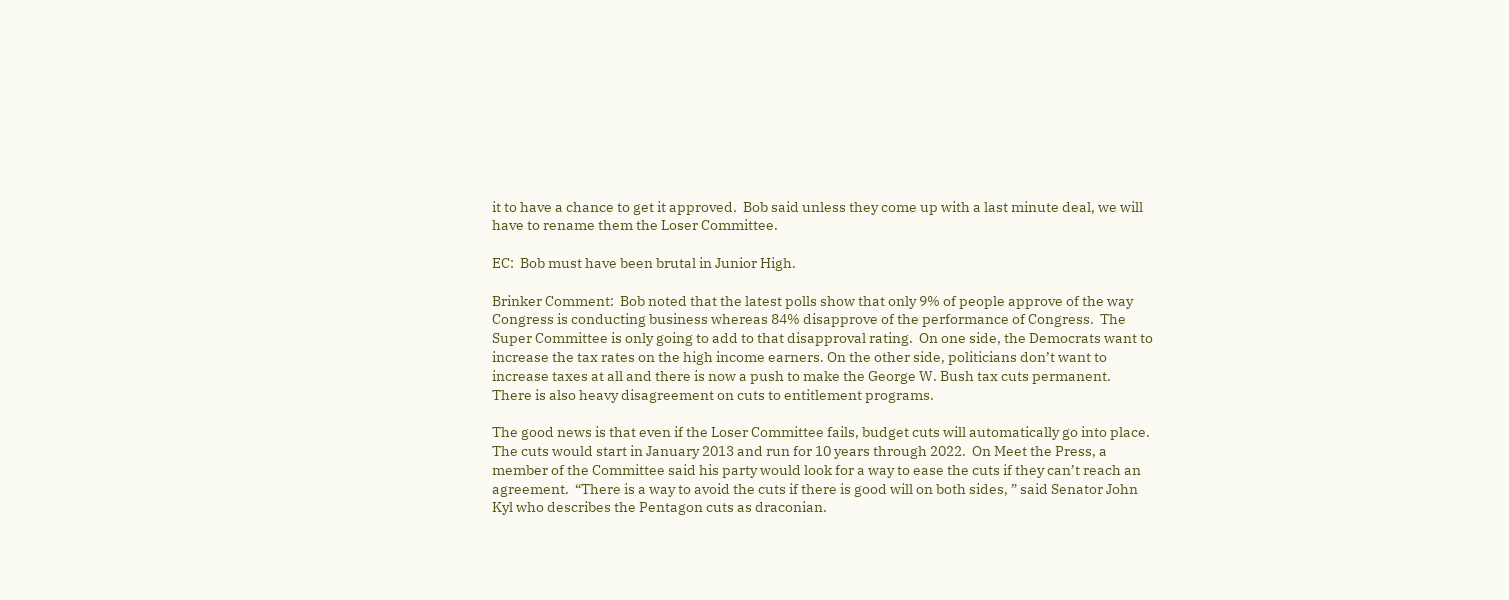it to have a chance to get it approved.  Bob said unless they come up with a last minute deal, we will have to rename them the Loser Committee.

EC:  Bob must have been brutal in Junior High.

Brinker Comment:  Bob noted that the latest polls show that only 9% of people approve of the way Congress is conducting business whereas 84% disapprove of the performance of Congress.  The Super Committee is only going to add to that disapproval rating.  On one side, the Democrats want to increase the tax rates on the high income earners. On the other side, politicians don’t want to increase taxes at all and there is now a push to make the George W. Bush tax cuts permanent.  There is also heavy disagreement on cuts to entitlement programs.

The good news is that even if the Loser Committee fails, budget cuts will automatically go into place.  The cuts would start in January 2013 and run for 10 years through 2022.  On Meet the Press, a member of the Committee said his party would look for a way to ease the cuts if they can’t reach an agreement.  “There is a way to avoid the cuts if there is good will on both sides, ” said Senator John Kyl who describes the Pentagon cuts as draconian.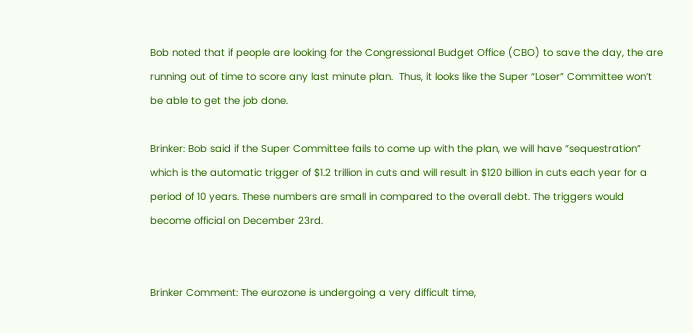Bob noted that if people are looking for the Congressional Budget Office (CBO) to save the day, the are running out of time to score any last minute plan.  Thus, it looks like the Super “Loser” Committee won’t be able to get the job done.

Brinker: Bob said if the Super Committee fails to come up with the plan, we will have “sequestration” which is the automatic trigger of $1.2 trillion in cuts and will result in $120 billion in cuts each year for a period of 10 years. These numbers are small in compared to the overall debt. The triggers would become official on December 23rd.


Brinker Comment: The eurozone is undergoing a very difficult time,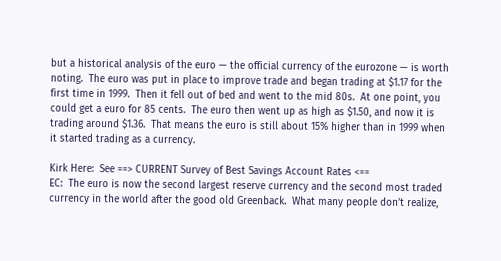but a historical analysis of the euro — the official currency of the eurozone — is worth noting.  The euro was put in place to improve trade and began trading at $1.17 for the first time in 1999.  Then it fell out of bed and went to the mid 80s.  At one point, you could get a euro for 85 cents.  The euro then went up as high as $1.50, and now it is trading around $1.36.  That means the euro is still about 15% higher than in 1999 when it started trading as a currency.

Kirk Here:  See ==> CURRENT Survey of Best Savings Account Rates <==
EC:  The euro is now the second largest reserve currency and the second most traded currency in the world after the good old Greenback.  What many people don’t realize,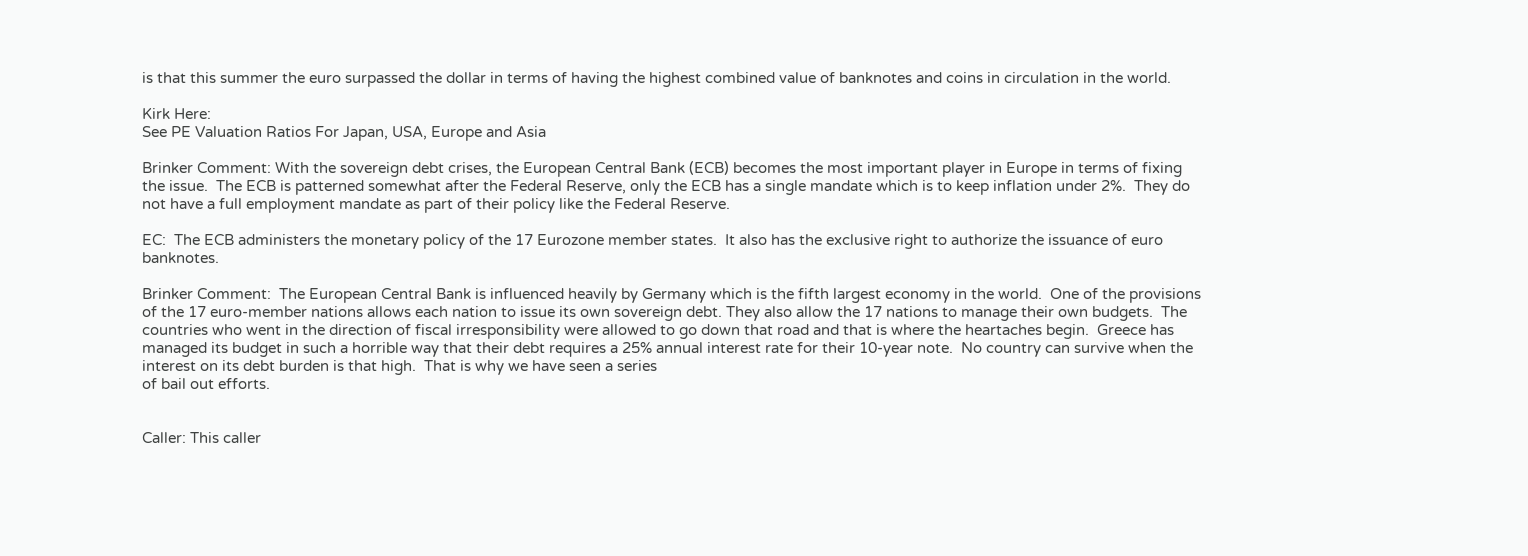is that this summer the euro surpassed the dollar in terms of having the highest combined value of banknotes and coins in circulation in the world.

Kirk Here:
See PE Valuation Ratios For Japan, USA, Europe and Asia

Brinker Comment: With the sovereign debt crises, the European Central Bank (ECB) becomes the most important player in Europe in terms of fixing the issue.  The ECB is patterned somewhat after the Federal Reserve, only the ECB has a single mandate which is to keep inflation under 2%.  They do not have a full employment mandate as part of their policy like the Federal Reserve.

EC:  The ECB administers the monetary policy of the 17 Eurozone member states.  It also has the exclusive right to authorize the issuance of euro banknotes.

Brinker Comment:  The European Central Bank is influenced heavily by Germany which is the fifth largest economy in the world.  One of the provisions of the 17 euro-member nations allows each nation to issue its own sovereign debt. They also allow the 17 nations to manage their own budgets.  The countries who went in the direction of fiscal irresponsibility were allowed to go down that road and that is where the heartaches begin.  Greece has managed its budget in such a horrible way that their debt requires a 25% annual interest rate for their 10-year note.  No country can survive when the interest on its debt burden is that high.  That is why we have seen a series
of bail out efforts.


Caller: This caller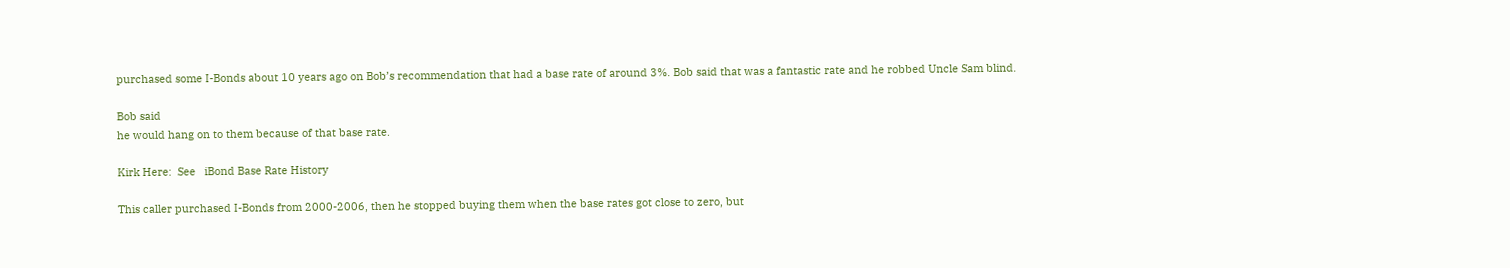purchased some I-Bonds about 10 years ago on Bob’s recommendation that had a base rate of around 3%. Bob said that was a fantastic rate and he robbed Uncle Sam blind.

Bob said
he would hang on to them because of that base rate.

Kirk Here:  See   iBond Base Rate History

This caller purchased I-Bonds from 2000-2006, then he stopped buying them when the base rates got close to zero, but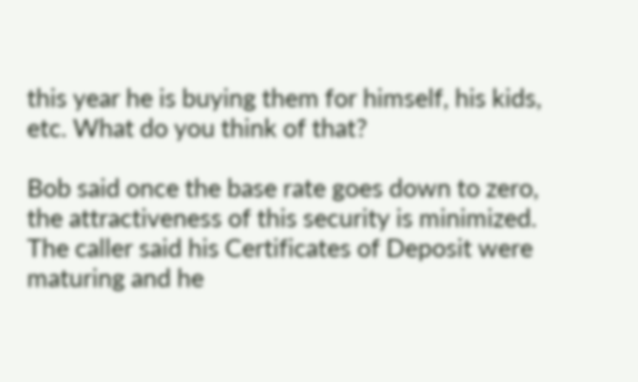this year he is buying them for himself, his kids, etc. What do you think of that?

Bob said once the base rate goes down to zero, the attractiveness of this security is minimized. The caller said his Certificates of Deposit were maturing and he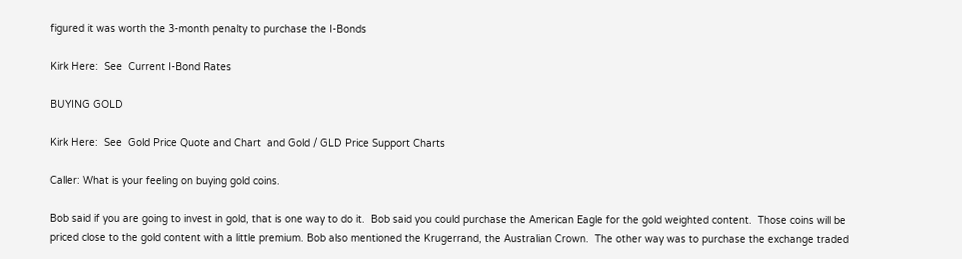figured it was worth the 3-month penalty to purchase the I-Bonds

Kirk Here:  See  Current I-Bond Rates

BUYING GOLD

Kirk Here:  See  Gold Price Quote and Chart  and Gold / GLD Price Support Charts

Caller: What is your feeling on buying gold coins.

Bob said if you are going to invest in gold, that is one way to do it.  Bob said you could purchase the American Eagle for the gold weighted content.  Those coins will be priced close to the gold content with a little premium. Bob also mentioned the Krugerrand, the Australian Crown.  The other way was to purchase the exchange traded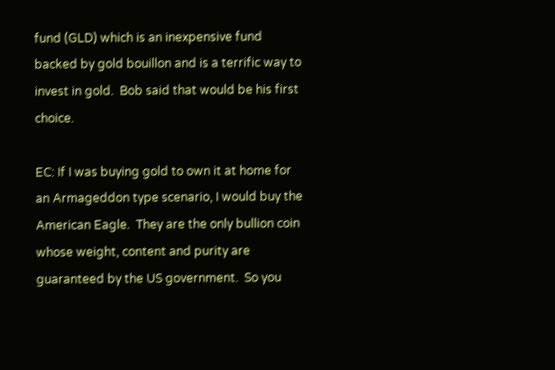fund (GLD) which is an inexpensive fund backed by gold bouillon and is a terrific way to invest in gold.  Bob said that would be his first choice.

EC: If I was buying gold to own it at home for an Armageddon type scenario, I would buy the American Eagle.  They are the only bullion coin whose weight, content and purity are guaranteed by the US government.  So you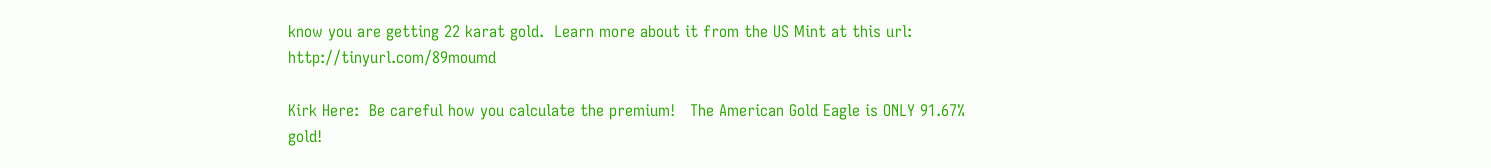know you are getting 22 karat gold.  Learn more about it from the US Mint at this url: http://tinyurl.com/89moumd

Kirk Here:  Be careful how you calculate the premium!   The American Gold Eagle is ONLY 91.67% gold!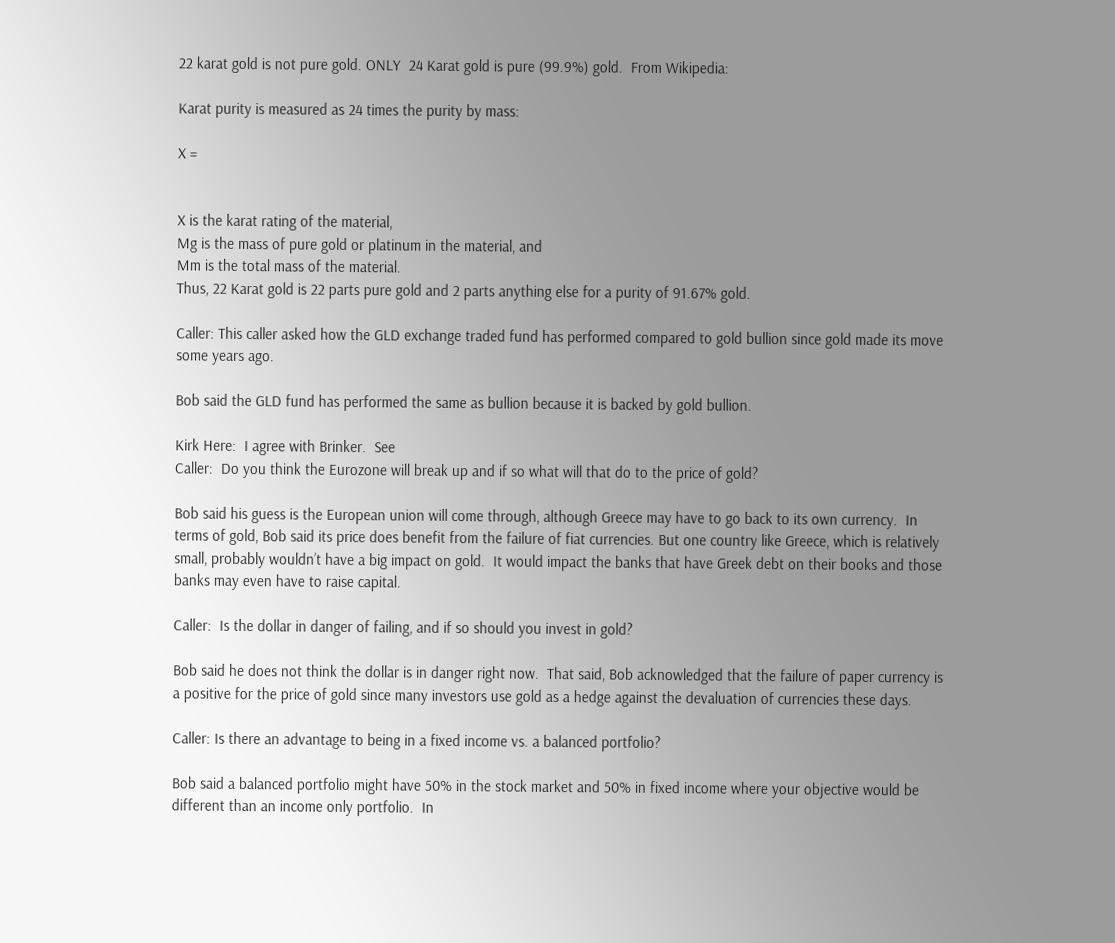22 karat gold is not pure gold. ONLY  24 Karat gold is pure (99.9%) gold.  From Wikipedia:

Karat purity is measured as 24 times the purity by mass:

X =


X is the karat rating of the material,
Mg is the mass of pure gold or platinum in the material, and
Mm is the total mass of the material.
Thus, 22 Karat gold is 22 parts pure gold and 2 parts anything else for a purity of 91.67% gold.

Caller: This caller asked how the GLD exchange traded fund has performed compared to gold bullion since gold made its move some years ago.

Bob said the GLD fund has performed the same as bullion because it is backed by gold bullion.

Kirk Here:  I agree with Brinker.  See
Caller:  Do you think the Eurozone will break up and if so what will that do to the price of gold?

Bob said his guess is the European union will come through, although Greece may have to go back to its own currency.  In terms of gold, Bob said its price does benefit from the failure of fiat currencies. But one country like Greece, which is relatively small, probably wouldn’t have a big impact on gold.  It would impact the banks that have Greek debt on their books and those banks may even have to raise capital.

Caller:  Is the dollar in danger of failing, and if so should you invest in gold?

Bob said he does not think the dollar is in danger right now.  That said, Bob acknowledged that the failure of paper currency is a positive for the price of gold since many investors use gold as a hedge against the devaluation of currencies these days.

Caller: Is there an advantage to being in a fixed income vs. a balanced portfolio?

Bob said a balanced portfolio might have 50% in the stock market and 50% in fixed income where your objective would be different than an income only portfolio.  In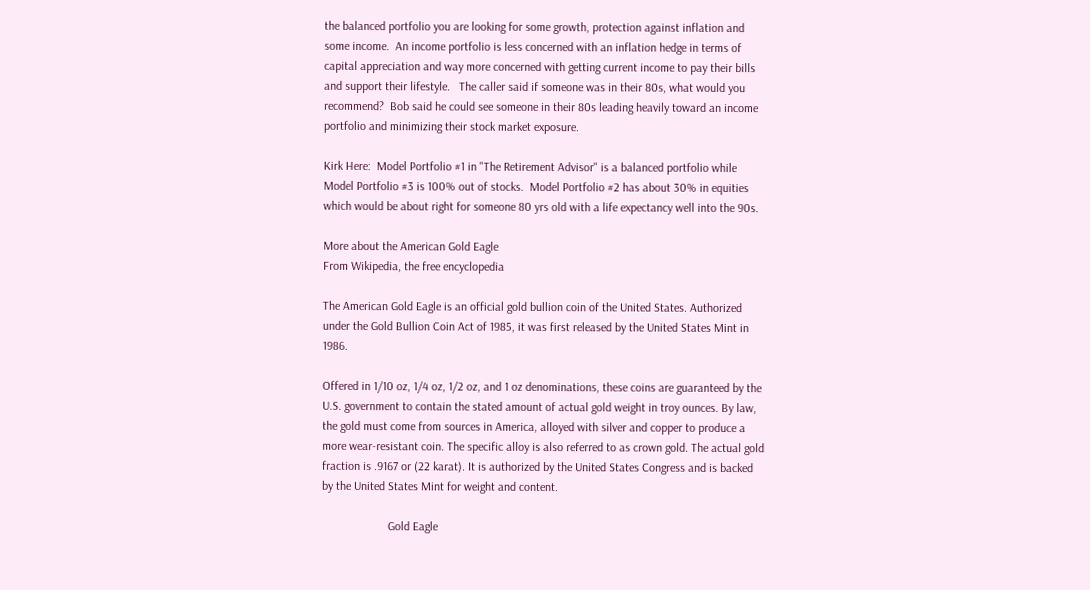the balanced portfolio you are looking for some growth, protection against inflation and some income.  An income portfolio is less concerned with an inflation hedge in terms of capital appreciation and way more concerned with getting current income to pay their bills and support their lifestyle.   The caller said if someone was in their 80s, what would you recommend?  Bob said he could see someone in their 80s leading heavily toward an income portfolio and minimizing their stock market exposure.

Kirk Here:  Model Portfolio #1 in "The Retirement Advisor" is a balanced portfolio while Model Portfolio #3 is 100% out of stocks.  Model Portfolio #2 has about 30% in equities which would be about right for someone 80 yrs old with a life expectancy well into the 90s.

More about the American Gold Eagle
From Wikipedia, the free encyclopedia

The American Gold Eagle is an official gold bullion coin of the United States. Authorized under the Gold Bullion Coin Act of 1985, it was first released by the United States Mint in 1986.

Offered in 1/10 oz, 1/4 oz, 1/2 oz, and 1 oz denominations, these coins are guaranteed by the U.S. government to contain the stated amount of actual gold weight in troy ounces. By law, the gold must come from sources in America, alloyed with silver and copper to produce a more wear-resistant coin. The specific alloy is also referred to as crown gold. The actual gold fraction is .9167 or (22 karat). It is authorized by the United States Congress and is backed by the United States Mint for weight and content.

                      Gold Eagle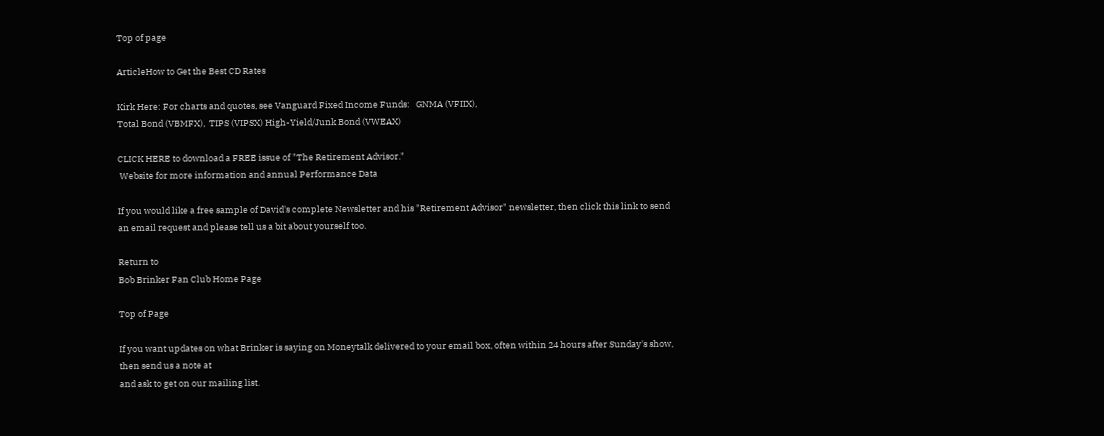Top of page

ArticleHow to Get the Best CD Rates

Kirk Here: For charts and quotes, see Vanguard Fixed Income Funds:   GNMA (VFIIX),
Total Bond (VBMFX),  TIPS (VIPSX) High-Yield/Junk Bond (VWEAX)

CLICK HERE to download a FREE issue of "The Retirement Advisor."
 Website for more information and annual Performance Data

If you would like a free sample of David's complete Newsletter and his "Retirement Advisor" newsletter, then click this link to send an email request and please tell us a bit about yourself too.

Return to
Bob Brinker Fan Club Home Page

Top of Page

If you want updates on what Brinker is saying on Moneytalk delivered to your email box, often within 24 hours after Sunday's show, then send us a note at
and ask to get on our mailing list.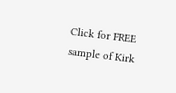Click for FREE sample of Kirk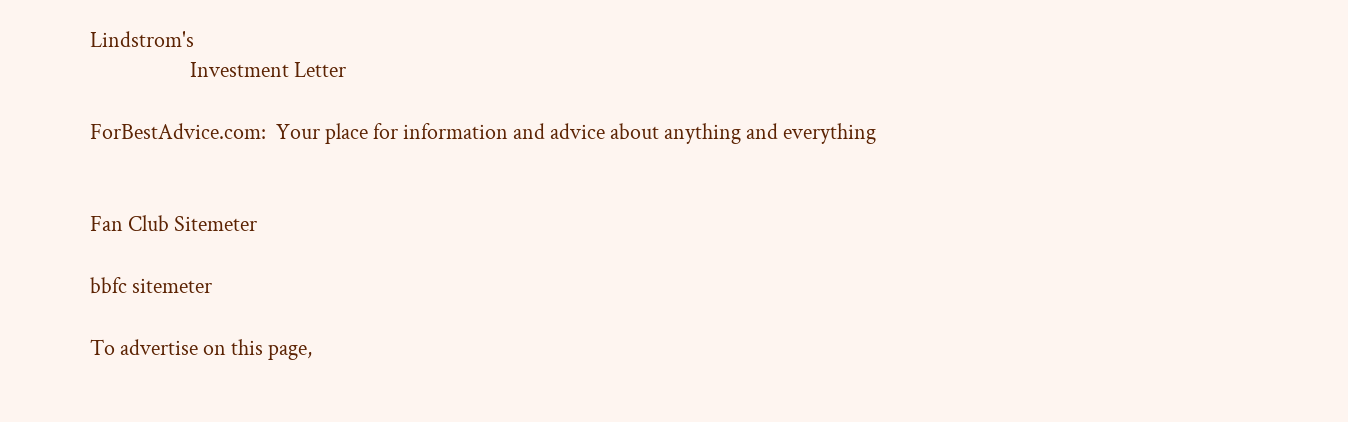Lindstrom's
                    Investment Letter

ForBestAdvice.com:  Your place for information and advice about anything and everything


Fan Club Sitemeter

bbfc sitemeter

To advertise on this page,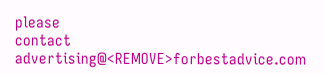please
contact advertising@<REMOVE>forbestadvice.com